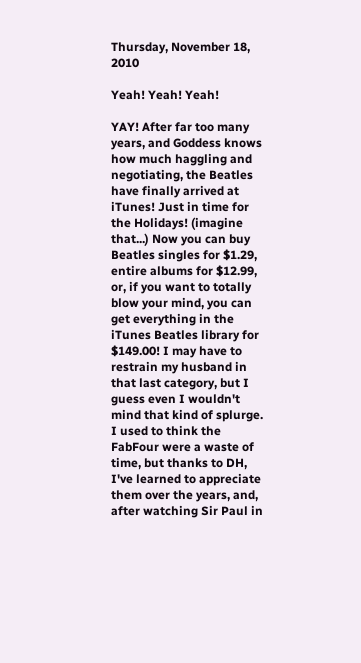Thursday, November 18, 2010

Yeah! Yeah! Yeah!

YAY! After far too many years, and Goddess knows how much haggling and negotiating, the Beatles have finally arrived at iTunes! Just in time for the Holidays! (imagine that...) Now you can buy Beatles singles for $1.29, entire albums for $12.99, or, if you want to totally blow your mind, you can get everything in the iTunes Beatles library for $149.00! I may have to restrain my husband in that last category, but I guess even I wouldn't mind that kind of splurge. I used to think the FabFour were a waste of time, but thanks to DH, I've learned to appreciate them over the years, and, after watching Sir Paul in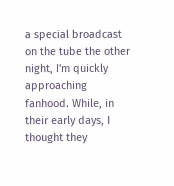a special broadcast on the tube the other night, I'm quickly approaching fanhood. While, in their early days, I thought they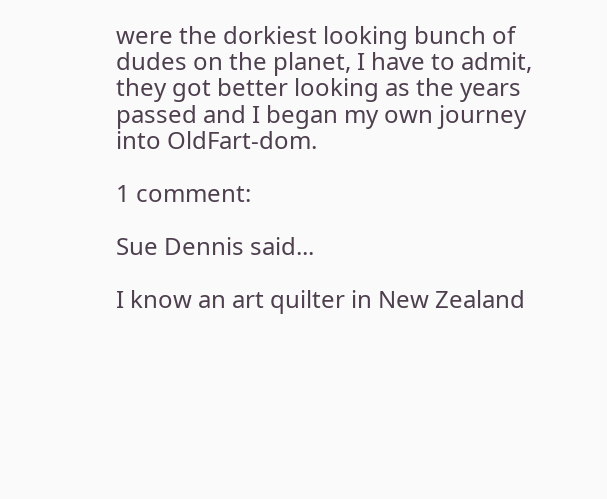were the dorkiest looking bunch of dudes on the planet, I have to admit, they got better looking as the years passed and I began my own journey into OldFart-dom.

1 comment:

Sue Dennis said...

I know an art quilter in New Zealand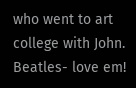who went to art college with John. Beatles- love em!